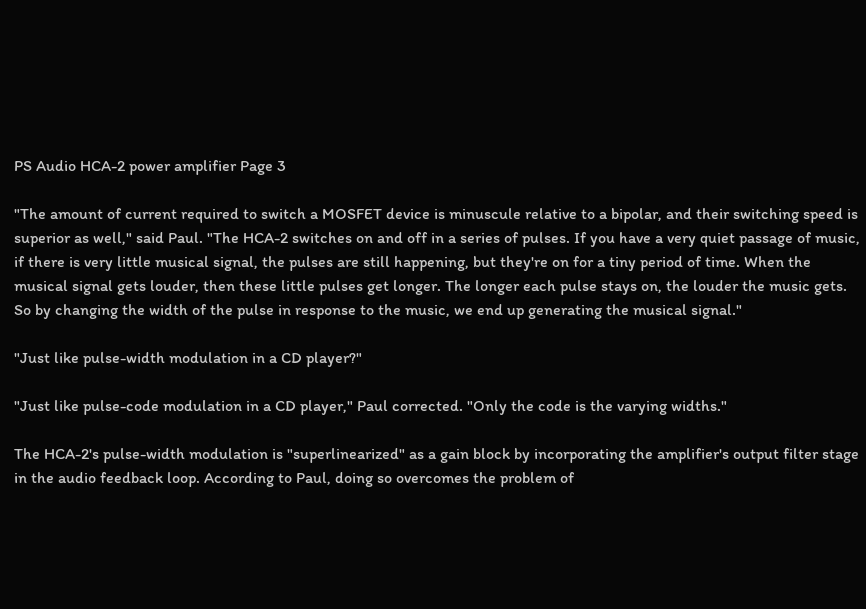PS Audio HCA-2 power amplifier Page 3

"The amount of current required to switch a MOSFET device is minuscule relative to a bipolar, and their switching speed is superior as well," said Paul. "The HCA-2 switches on and off in a series of pulses. If you have a very quiet passage of music, if there is very little musical signal, the pulses are still happening, but they're on for a tiny period of time. When the musical signal gets louder, then these little pulses get longer. The longer each pulse stays on, the louder the music gets. So by changing the width of the pulse in response to the music, we end up generating the musical signal."

"Just like pulse-width modulation in a CD player?"

"Just like pulse-code modulation in a CD player," Paul corrected. "Only the code is the varying widths."

The HCA-2's pulse-width modulation is "superlinearized" as a gain block by incorporating the amplifier's output filter stage in the audio feedback loop. According to Paul, doing so overcomes the problem of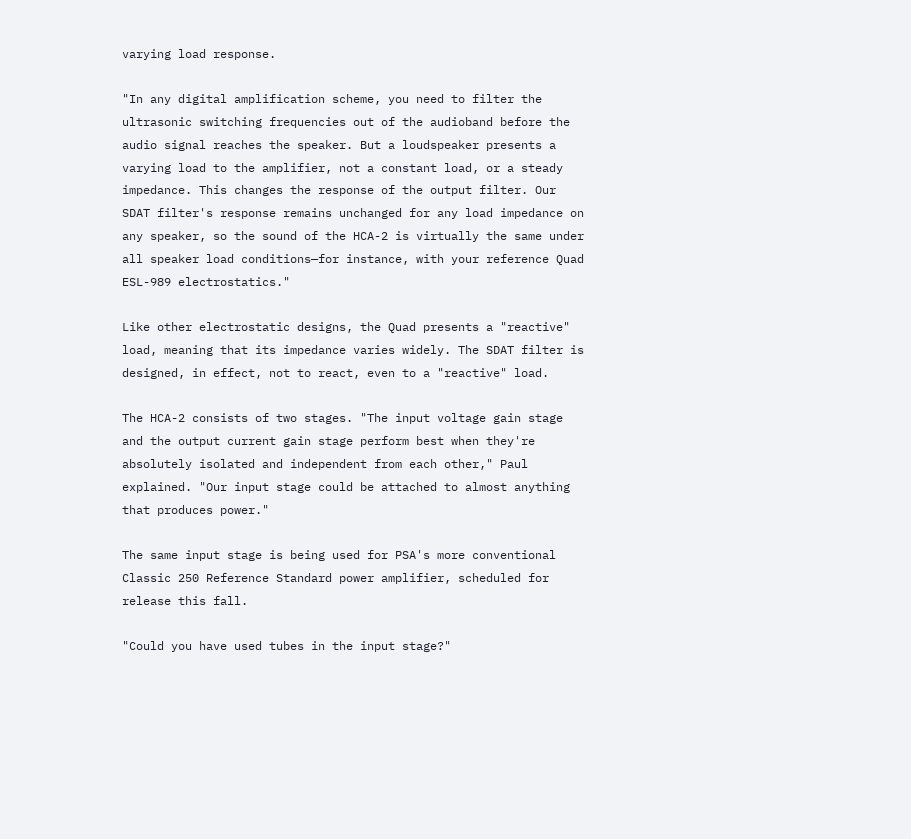varying load response.

"In any digital amplification scheme, you need to filter the ultrasonic switching frequencies out of the audioband before the audio signal reaches the speaker. But a loudspeaker presents a varying load to the amplifier, not a constant load, or a steady impedance. This changes the response of the output filter. Our SDAT filter's response remains unchanged for any load impedance on any speaker, so the sound of the HCA-2 is virtually the same under all speaker load conditions—for instance, with your reference Quad ESL-989 electrostatics."

Like other electrostatic designs, the Quad presents a "reactive" load, meaning that its impedance varies widely. The SDAT filter is designed, in effect, not to react, even to a "reactive" load.

The HCA-2 consists of two stages. "The input voltage gain stage and the output current gain stage perform best when they're absolutely isolated and independent from each other," Paul explained. "Our input stage could be attached to almost anything that produces power."

The same input stage is being used for PSA's more conventional Classic 250 Reference Standard power amplifier, scheduled for release this fall.

"Could you have used tubes in the input stage?"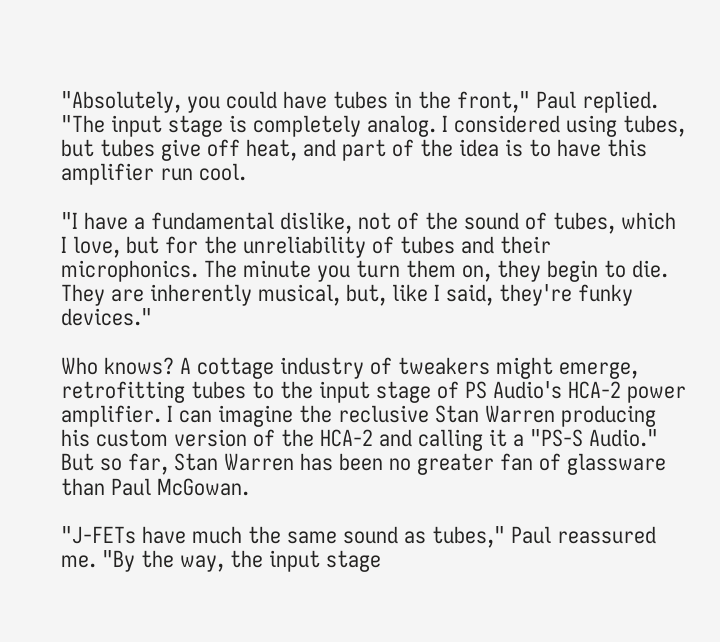"Absolutely, you could have tubes in the front," Paul replied. "The input stage is completely analog. I considered using tubes, but tubes give off heat, and part of the idea is to have this amplifier run cool.

"I have a fundamental dislike, not of the sound of tubes, which I love, but for the unreliability of tubes and their microphonics. The minute you turn them on, they begin to die. They are inherently musical, but, like I said, they're funky devices."

Who knows? A cottage industry of tweakers might emerge, retrofitting tubes to the input stage of PS Audio's HCA-2 power amplifier. I can imagine the reclusive Stan Warren producing his custom version of the HCA-2 and calling it a "PS-S Audio." But so far, Stan Warren has been no greater fan of glassware than Paul McGowan.

"J-FETs have much the same sound as tubes," Paul reassured me. "By the way, the input stage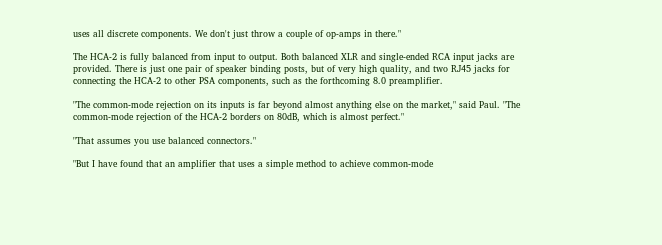uses all discrete components. We don't just throw a couple of op-amps in there."

The HCA-2 is fully balanced from input to output. Both balanced XLR and single-ended RCA input jacks are provided. There is just one pair of speaker binding posts, but of very high quality, and two RJ45 jacks for connecting the HCA-2 to other PSA components, such as the forthcoming 8.0 preamplifier.

"The common-mode rejection on its inputs is far beyond almost anything else on the market," said Paul. "The common-mode rejection of the HCA-2 borders on 80dB, which is almost perfect."

"That assumes you use balanced connectors."

"But I have found that an amplifier that uses a simple method to achieve common-mode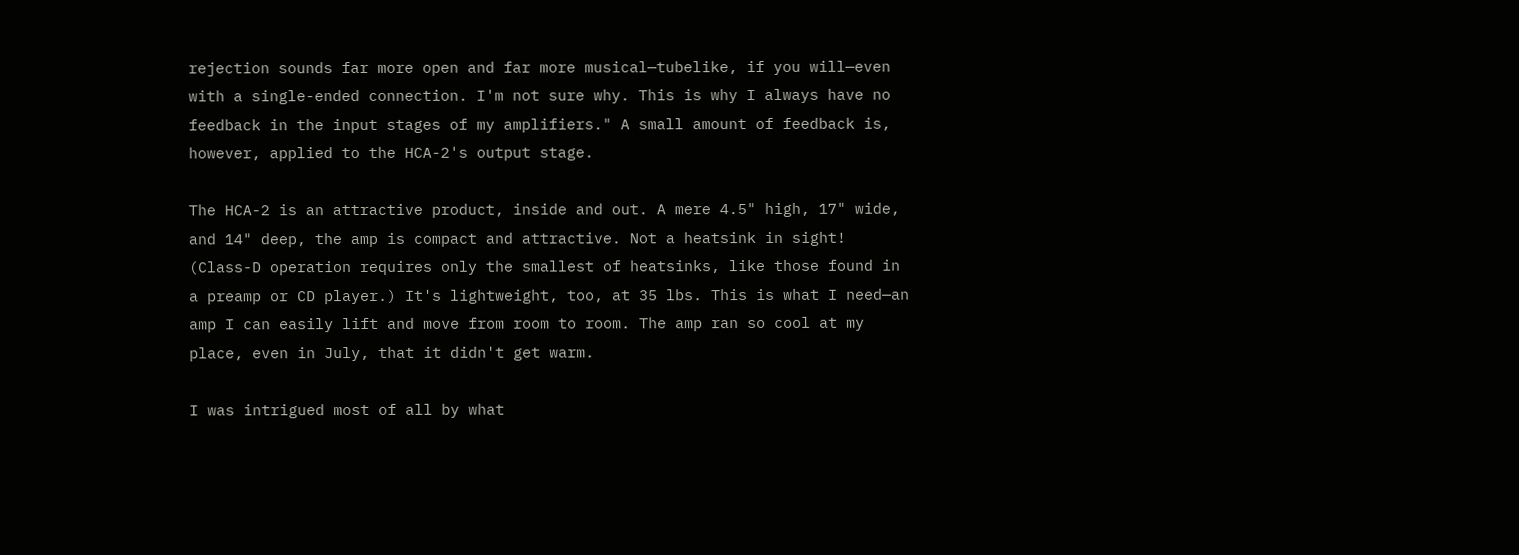rejection sounds far more open and far more musical—tubelike, if you will—even with a single-ended connection. I'm not sure why. This is why I always have no feedback in the input stages of my amplifiers." A small amount of feedback is, however, applied to the HCA-2's output stage.

The HCA-2 is an attractive product, inside and out. A mere 4.5" high, 17" wide, and 14" deep, the amp is compact and attractive. Not a heatsink in sight! (Class-D operation requires only the smallest of heatsinks, like those found in a preamp or CD player.) It's lightweight, too, at 35 lbs. This is what I need—an amp I can easily lift and move from room to room. The amp ran so cool at my place, even in July, that it didn't get warm.

I was intrigued most of all by what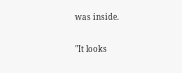was inside.

"It looks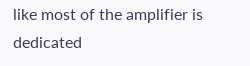like most of the amplifier is dedicated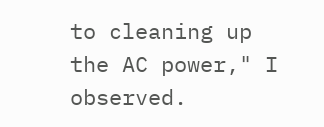to cleaning up the AC power," I observed.